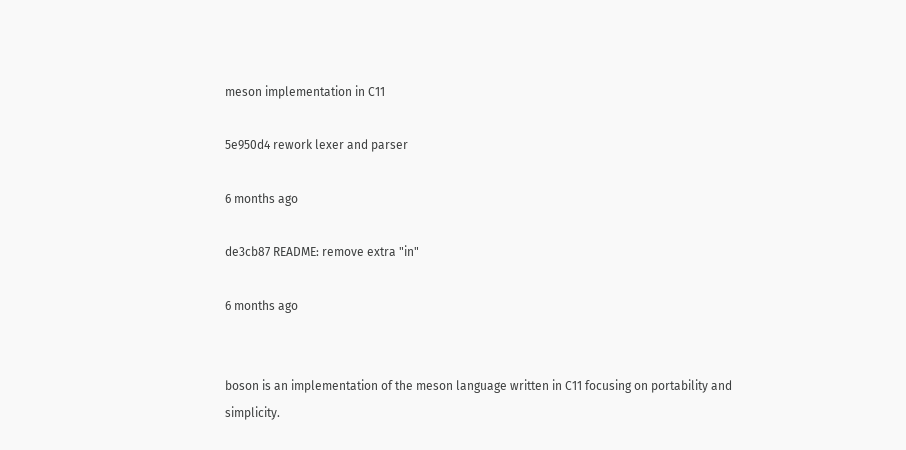meson implementation in C11

5e950d4 rework lexer and parser

6 months ago

de3cb87 README: remove extra "in"

6 months ago


boson is an implementation of the meson language written in C11 focusing on portability and simplicity.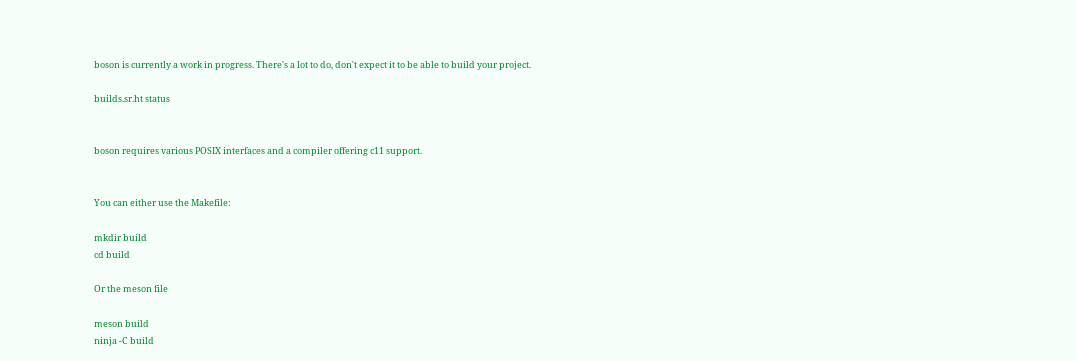boson is currently a work in progress. There's a lot to do, don't expect it to be able to build your project.

builds.sr.ht status


boson requires various POSIX interfaces and a compiler offering c11 support.


You can either use the Makefile:

mkdir build
cd build

Or the meson file

meson build
ninja -C build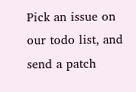Pick an issue on our todo list, and send a patch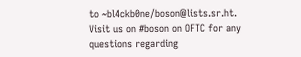to ~bl4ckb0ne/boson@lists.sr.ht. Visit us on #boson on OFTC for any questions regarding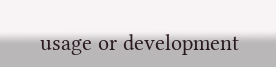usage or development